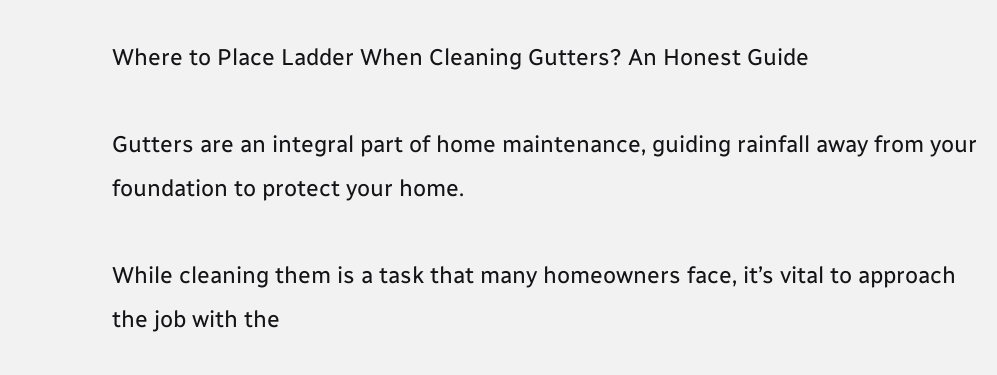Where to Place Ladder When Cleaning Gutters? An Honest Guide

Gutters are an integral part of home maintenance, guiding rainfall away from your foundation to protect your home.

While cleaning them is a task that many homeowners face, it’s vital to approach the job with the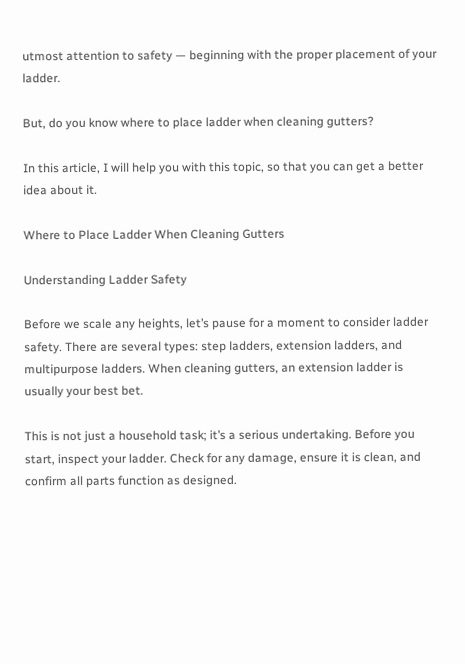utmost attention to safety — beginning with the proper placement of your ladder.

But, do you know where to place ladder when cleaning gutters?

In this article, I will help you with this topic, so that you can get a better idea about it.

Where to Place Ladder When Cleaning Gutters

Understanding Ladder Safety

Before we scale any heights, let’s pause for a moment to consider ladder safety. There are several types: step ladders, extension ladders, and multipurpose ladders. When cleaning gutters, an extension ladder is usually your best bet.

This is not just a household task; it’s a serious undertaking. Before you start, inspect your ladder. Check for any damage, ensure it is clean, and confirm all parts function as designed.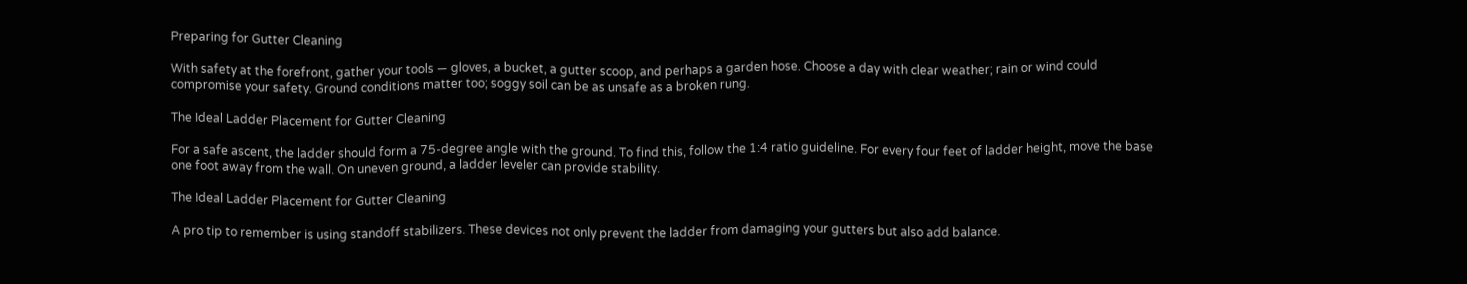Preparing for Gutter Cleaning

With safety at the forefront, gather your tools — gloves, a bucket, a gutter scoop, and perhaps a garden hose. Choose a day with clear weather; rain or wind could compromise your safety. Ground conditions matter too; soggy soil can be as unsafe as a broken rung.

The Ideal Ladder Placement for Gutter Cleaning

For a safe ascent, the ladder should form a 75-degree angle with the ground. To find this, follow the 1:4 ratio guideline. For every four feet of ladder height, move the base one foot away from the wall. On uneven ground, a ladder leveler can provide stability.

The Ideal Ladder Placement for Gutter Cleaning

A pro tip to remember is using standoff stabilizers. These devices not only prevent the ladder from damaging your gutters but also add balance.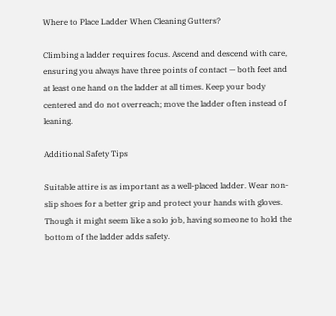Where to Place Ladder When Cleaning Gutters?

Climbing a ladder requires focus. Ascend and descend with care, ensuring you always have three points of contact — both feet and at least one hand on the ladder at all times. Keep your body centered and do not overreach; move the ladder often instead of leaning.

Additional Safety Tips

Suitable attire is as important as a well-placed ladder. Wear non-slip shoes for a better grip and protect your hands with gloves. Though it might seem like a solo job, having someone to hold the bottom of the ladder adds safety.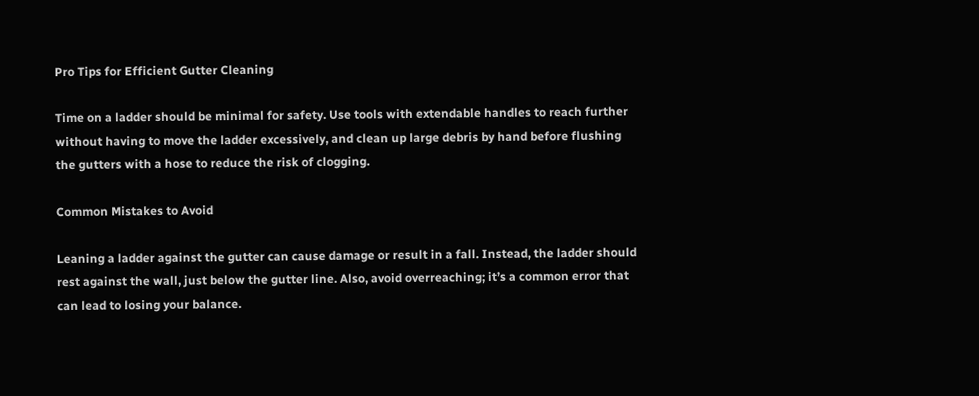Pro Tips for Efficient Gutter Cleaning

Time on a ladder should be minimal for safety. Use tools with extendable handles to reach further without having to move the ladder excessively, and clean up large debris by hand before flushing the gutters with a hose to reduce the risk of clogging.

Common Mistakes to Avoid

Leaning a ladder against the gutter can cause damage or result in a fall. Instead, the ladder should rest against the wall, just below the gutter line. Also, avoid overreaching; it’s a common error that can lead to losing your balance.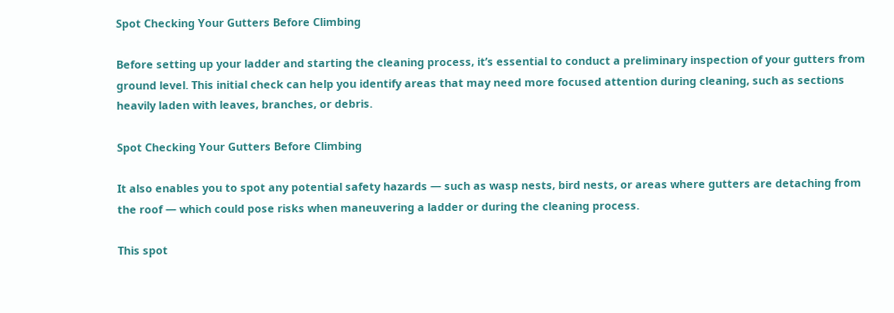Spot Checking Your Gutters Before Climbing

Before setting up your ladder and starting the cleaning process, it’s essential to conduct a preliminary inspection of your gutters from ground level. This initial check can help you identify areas that may need more focused attention during cleaning, such as sections heavily laden with leaves, branches, or debris.

Spot Checking Your Gutters Before Climbing

It also enables you to spot any potential safety hazards — such as wasp nests, bird nests, or areas where gutters are detaching from the roof — which could pose risks when maneuvering a ladder or during the cleaning process.

This spot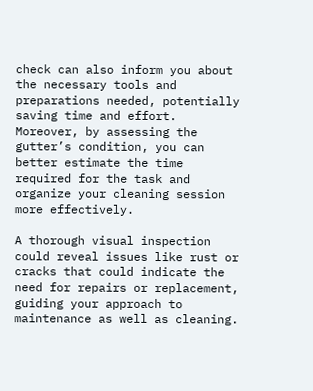check can also inform you about the necessary tools and preparations needed, potentially saving time and effort. Moreover, by assessing the gutter’s condition, you can better estimate the time required for the task and organize your cleaning session more effectively.

A thorough visual inspection could reveal issues like rust or cracks that could indicate the need for repairs or replacement, guiding your approach to maintenance as well as cleaning.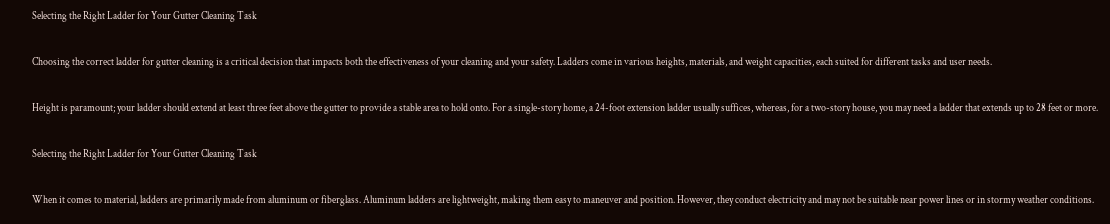Selecting the Right Ladder for Your Gutter Cleaning Task

Choosing the correct ladder for gutter cleaning is a critical decision that impacts both the effectiveness of your cleaning and your safety. Ladders come in various heights, materials, and weight capacities, each suited for different tasks and user needs.

Height is paramount; your ladder should extend at least three feet above the gutter to provide a stable area to hold onto. For a single-story home, a 24-foot extension ladder usually suffices, whereas, for a two-story house, you may need a ladder that extends up to 28 feet or more.

Selecting the Right Ladder for Your Gutter Cleaning Task

When it comes to material, ladders are primarily made from aluminum or fiberglass. Aluminum ladders are lightweight, making them easy to maneuver and position. However, they conduct electricity and may not be suitable near power lines or in stormy weather conditions.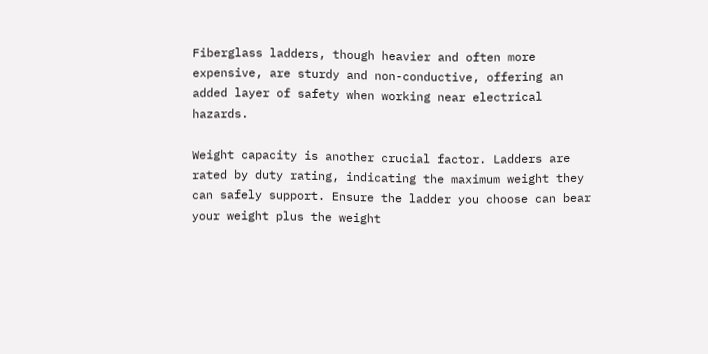Fiberglass ladders, though heavier and often more expensive, are sturdy and non-conductive, offering an added layer of safety when working near electrical hazards.

Weight capacity is another crucial factor. Ladders are rated by duty rating, indicating the maximum weight they can safely support. Ensure the ladder you choose can bear your weight plus the weight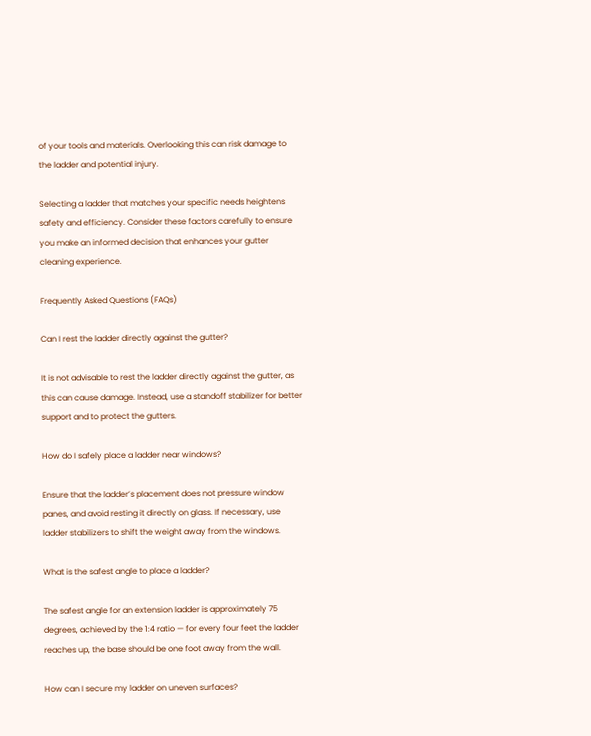of your tools and materials. Overlooking this can risk damage to the ladder and potential injury.

Selecting a ladder that matches your specific needs heightens safety and efficiency. Consider these factors carefully to ensure you make an informed decision that enhances your gutter cleaning experience.

Frequently Asked Questions (FAQs)

Can I rest the ladder directly against the gutter?

It is not advisable to rest the ladder directly against the gutter, as this can cause damage. Instead, use a standoff stabilizer for better support and to protect the gutters.

How do I safely place a ladder near windows?

Ensure that the ladder’s placement does not pressure window panes, and avoid resting it directly on glass. If necessary, use ladder stabilizers to shift the weight away from the windows.

What is the safest angle to place a ladder?

The safest angle for an extension ladder is approximately 75 degrees, achieved by the 1:4 ratio — for every four feet the ladder reaches up, the base should be one foot away from the wall.

How can I secure my ladder on uneven surfaces?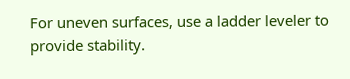For uneven surfaces, use a ladder leveler to provide stability.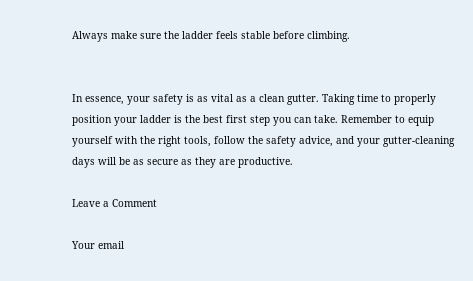Always make sure the ladder feels stable before climbing.


In essence, your safety is as vital as a clean gutter. Taking time to properly position your ladder is the best first step you can take. Remember to equip yourself with the right tools, follow the safety advice, and your gutter-cleaning days will be as secure as they are productive.

Leave a Comment

Your email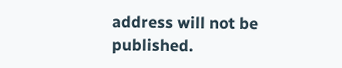address will not be published.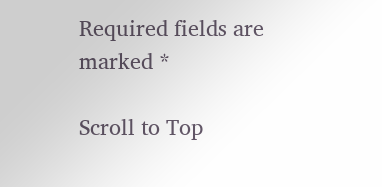Required fields are marked *

Scroll to Top